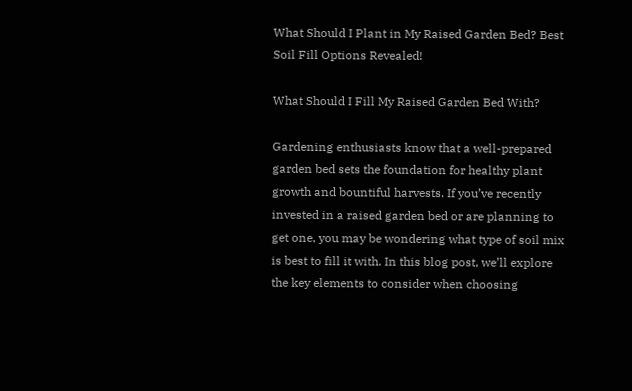What Should I Plant in My Raised Garden Bed? Best Soil Fill Options Revealed!

What Should I Fill My Raised Garden Bed With?

Gardening enthusiasts know that a well-prepared garden bed sets the foundation for healthy plant growth and bountiful harvests. If you’ve recently invested in a raised garden bed or are planning to get one, you may be wondering what type of soil mix is best to fill it with. In this blog post, we’ll explore the key elements to consider when choosing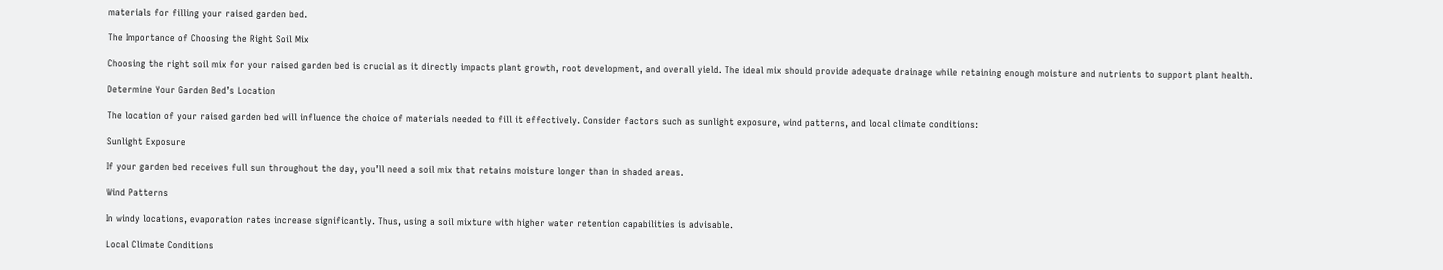materials for filling your raised garden bed.

The Importance of Choosing the Right Soil Mix

Choosing the right soil mix for your raised garden bed is crucial as it directly impacts plant growth, root development, and overall yield. The ideal mix should provide adequate drainage while retaining enough moisture and nutrients to support plant health.

Determine Your Garden Bed’s Location

The location of your raised garden bed will influence the choice of materials needed to fill it effectively. Consider factors such as sunlight exposure, wind patterns, and local climate conditions:

Sunlight Exposure

If your garden bed receives full sun throughout the day, you’ll need a soil mix that retains moisture longer than in shaded areas.

Wind Patterns

In windy locations, evaporation rates increase significantly. Thus, using a soil mixture with higher water retention capabilities is advisable.

Local Climate Conditions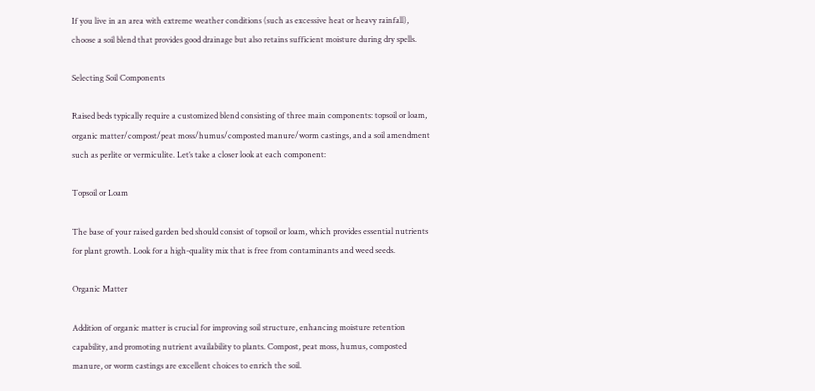If you live in an area with extreme weather conditions (such as excessive heat or heavy rainfall), choose a soil blend that provides good drainage but also retains sufficient moisture during dry spells.

Selecting Soil Components

Raised beds typically require a customized blend consisting of three main components: topsoil or loam, organic matter/compost/peat moss/humus/composted manure/worm castings, and a soil amendment such as perlite or vermiculite. Let’s take a closer look at each component:

Topsoil or Loam

The base of your raised garden bed should consist of topsoil or loam, which provides essential nutrients for plant growth. Look for a high-quality mix that is free from contaminants and weed seeds.

Organic Matter

Addition of organic matter is crucial for improving soil structure, enhancing moisture retention capability, and promoting nutrient availability to plants. Compost, peat moss, humus, composted manure, or worm castings are excellent choices to enrich the soil.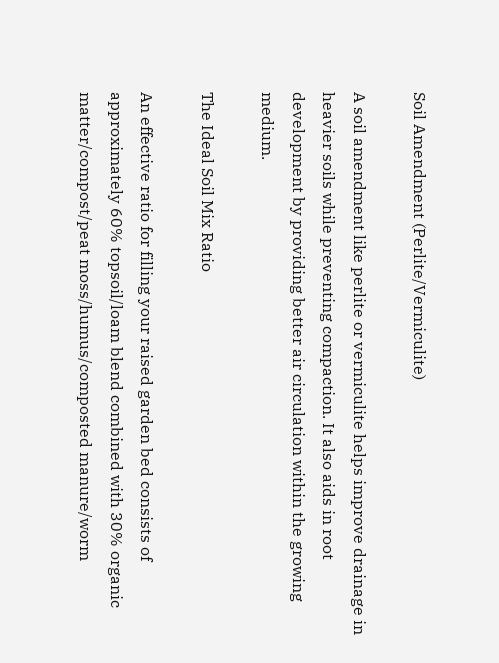Soil Amendment (Perlite/Vermiculite)

A soil amendment like perlite or vermiculite helps improve drainage in heavier soils while preventing compaction. It also aids in root development by providing better air circulation within the growing medium.

The Ideal Soil Mix Ratio

An effective ratio for filling your raised garden bed consists of approximately 60% topsoil/loam blend combined with 30% organic matter/compost/peat moss/humus/composted manure/worm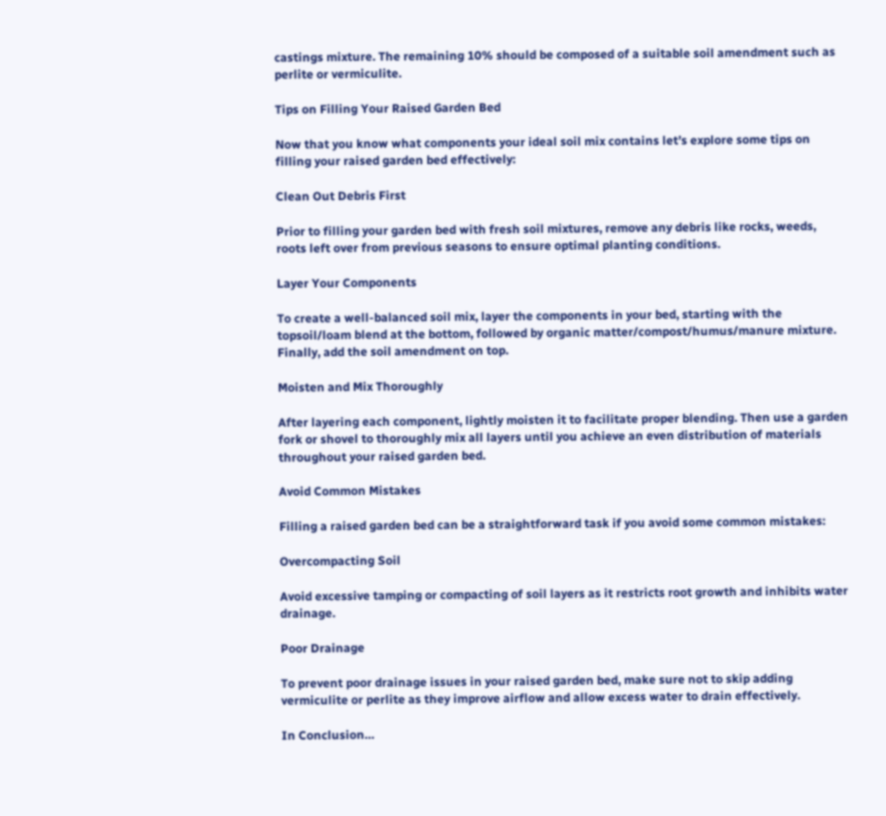castings mixture. The remaining 10% should be composed of a suitable soil amendment such as perlite or vermiculite.

Tips on Filling Your Raised Garden Bed

Now that you know what components your ideal soil mix contains let’s explore some tips on filling your raised garden bed effectively:

Clean Out Debris First

Prior to filling your garden bed with fresh soil mixtures, remove any debris like rocks, weeds, roots left over from previous seasons to ensure optimal planting conditions.

Layer Your Components

To create a well-balanced soil mix, layer the components in your bed, starting with the topsoil/loam blend at the bottom, followed by organic matter/compost/humus/manure mixture. Finally, add the soil amendment on top.

Moisten and Mix Thoroughly

After layering each component, lightly moisten it to facilitate proper blending. Then use a garden fork or shovel to thoroughly mix all layers until you achieve an even distribution of materials throughout your raised garden bed.

Avoid Common Mistakes

Filling a raised garden bed can be a straightforward task if you avoid some common mistakes:

Overcompacting Soil

Avoid excessive tamping or compacting of soil layers as it restricts root growth and inhibits water drainage.

Poor Drainage

To prevent poor drainage issues in your raised garden bed, make sure not to skip adding vermiculite or perlite as they improve airflow and allow excess water to drain effectively.

In Conclusion…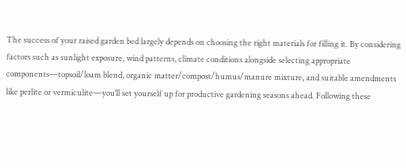The success of your raised garden bed largely depends on choosing the right materials for filling it. By considering factors such as sunlight exposure, wind patterns, climate conditions alongside selecting appropriate components—topsoil/loam blend, organic matter/compost/humus/manure mixture, and suitable amendments like perlite or vermiculite—you’ll set yourself up for productive gardening seasons ahead. Following these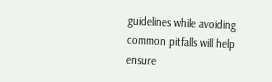guidelines while avoiding common pitfalls will help ensure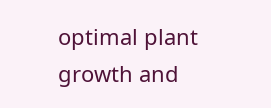optimal plant growth and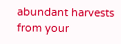abundant harvests from your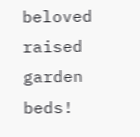beloved raised garden beds!